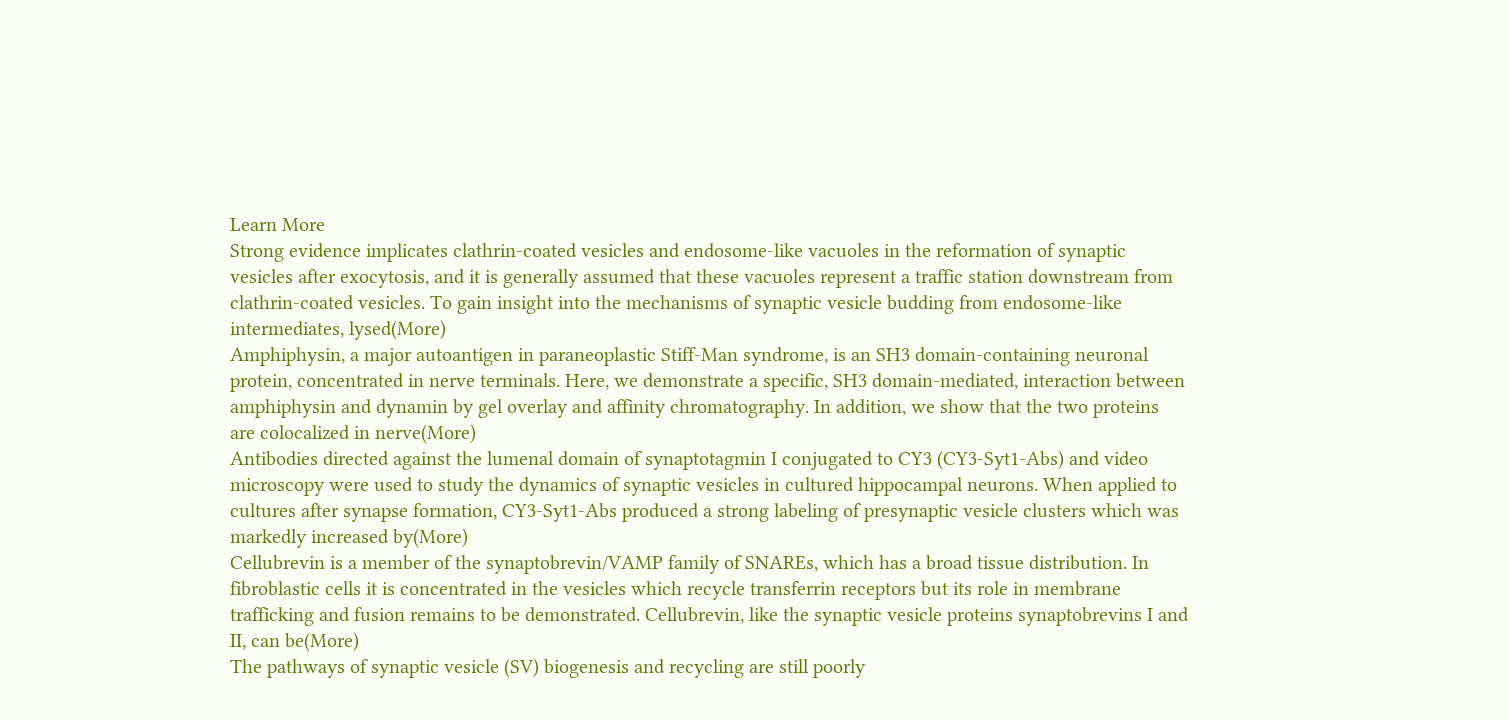Learn More
Strong evidence implicates clathrin-coated vesicles and endosome-like vacuoles in the reformation of synaptic vesicles after exocytosis, and it is generally assumed that these vacuoles represent a traffic station downstream from clathrin-coated vesicles. To gain insight into the mechanisms of synaptic vesicle budding from endosome-like intermediates, lysed(More)
Amphiphysin, a major autoantigen in paraneoplastic Stiff-Man syndrome, is an SH3 domain-containing neuronal protein, concentrated in nerve terminals. Here, we demonstrate a specific, SH3 domain-mediated, interaction between amphiphysin and dynamin by gel overlay and affinity chromatography. In addition, we show that the two proteins are colocalized in nerve(More)
Antibodies directed against the lumenal domain of synaptotagmin I conjugated to CY3 (CY3-Syt1-Abs) and video microscopy were used to study the dynamics of synaptic vesicles in cultured hippocampal neurons. When applied to cultures after synapse formation, CY3-Syt1-Abs produced a strong labeling of presynaptic vesicle clusters which was markedly increased by(More)
Cellubrevin is a member of the synaptobrevin/VAMP family of SNAREs, which has a broad tissue distribution. In fibroblastic cells it is concentrated in the vesicles which recycle transferrin receptors but its role in membrane trafficking and fusion remains to be demonstrated. Cellubrevin, like the synaptic vesicle proteins synaptobrevins I and II, can be(More)
The pathways of synaptic vesicle (SV) biogenesis and recycling are still poorly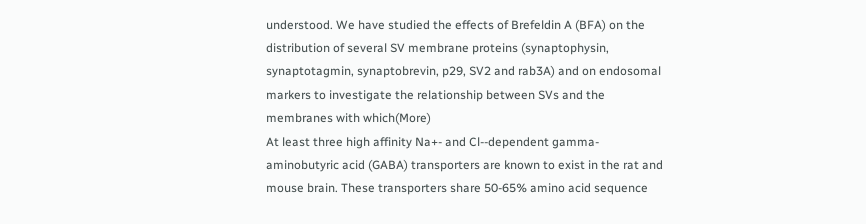understood. We have studied the effects of Brefeldin A (BFA) on the distribution of several SV membrane proteins (synaptophysin, synaptotagmin, synaptobrevin, p29, SV2 and rab3A) and on endosomal markers to investigate the relationship between SVs and the membranes with which(More)
At least three high affinity Na+- and Cl--dependent gamma-aminobutyric acid (GABA) transporters are known to exist in the rat and mouse brain. These transporters share 50-65% amino acid sequence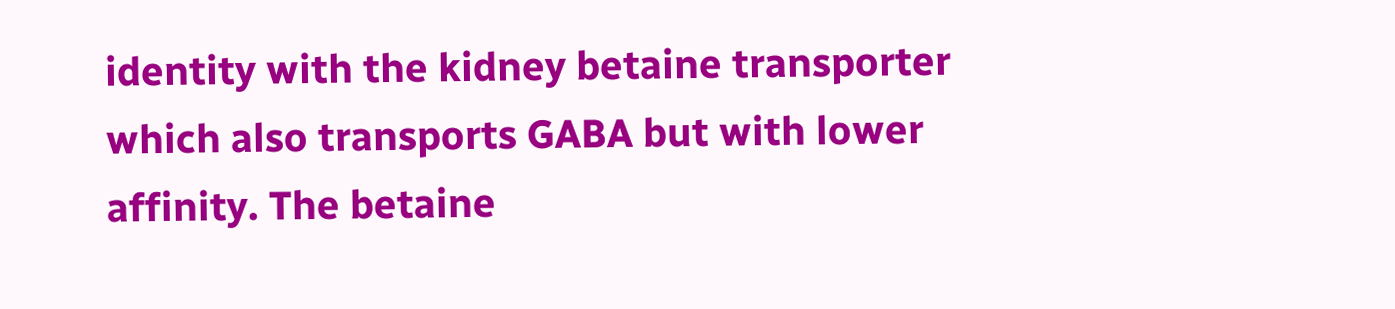identity with the kidney betaine transporter which also transports GABA but with lower affinity. The betaine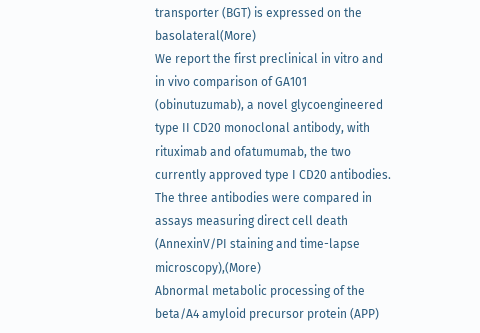transporter (BGT) is expressed on the basolateral(More)
We report the first preclinical in vitro and in vivo comparison of GA101 (obinutuzumab), a novel glycoengineered type II CD20 monoclonal antibody, with rituximab and ofatumumab, the two currently approved type I CD20 antibodies. The three antibodies were compared in assays measuring direct cell death (AnnexinV/PI staining and time-lapse microscopy),(More)
Abnormal metabolic processing of the beta/A4 amyloid precursor protein (APP)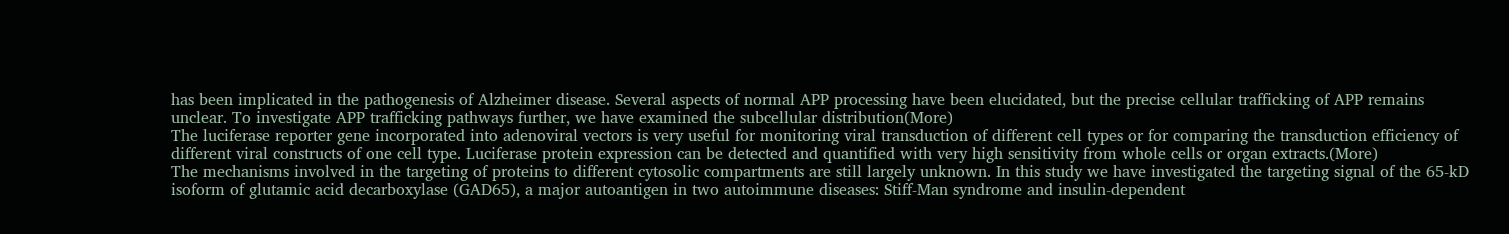has been implicated in the pathogenesis of Alzheimer disease. Several aspects of normal APP processing have been elucidated, but the precise cellular trafficking of APP remains unclear. To investigate APP trafficking pathways further, we have examined the subcellular distribution(More)
The luciferase reporter gene incorporated into adenoviral vectors is very useful for monitoring viral transduction of different cell types or for comparing the transduction efficiency of different viral constructs of one cell type. Luciferase protein expression can be detected and quantified with very high sensitivity from whole cells or organ extracts.(More)
The mechanisms involved in the targeting of proteins to different cytosolic compartments are still largely unknown. In this study we have investigated the targeting signal of the 65-kD isoform of glutamic acid decarboxylase (GAD65), a major autoantigen in two autoimmune diseases: Stiff-Man syndrome and insulin-dependent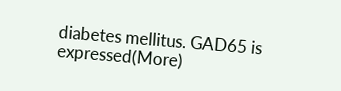diabetes mellitus. GAD65 is expressed(More)